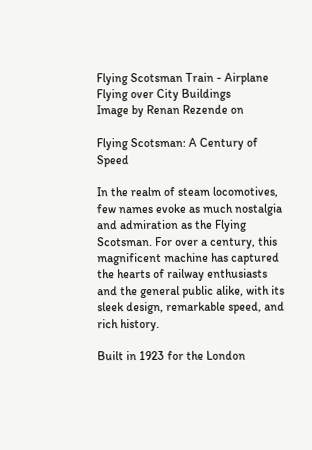Flying Scotsman Train - Airplane Flying over City Buildings
Image by Renan Rezende on

Flying Scotsman: A Century of Speed

In the realm of steam locomotives, few names evoke as much nostalgia and admiration as the Flying Scotsman. For over a century, this magnificent machine has captured the hearts of railway enthusiasts and the general public alike, with its sleek design, remarkable speed, and rich history.

Built in 1923 for the London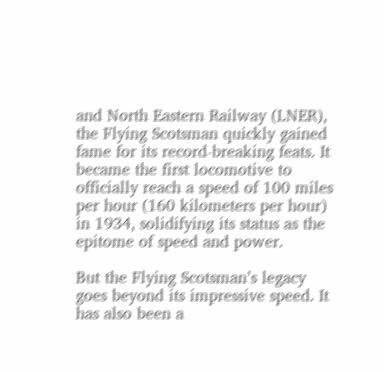and North Eastern Railway (LNER), the Flying Scotsman quickly gained fame for its record-breaking feats. It became the first locomotive to officially reach a speed of 100 miles per hour (160 kilometers per hour) in 1934, solidifying its status as the epitome of speed and power.

But the Flying Scotsman’s legacy goes beyond its impressive speed. It has also been a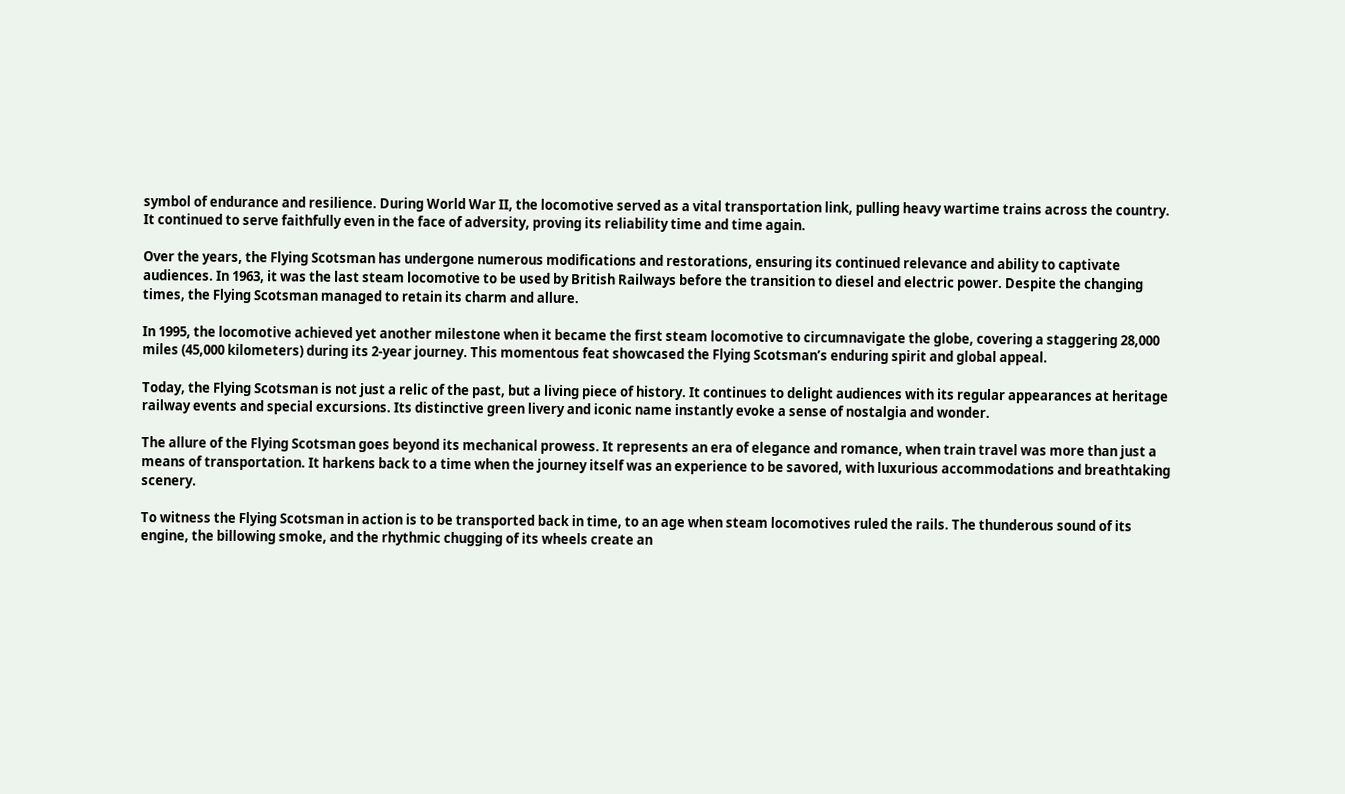symbol of endurance and resilience. During World War II, the locomotive served as a vital transportation link, pulling heavy wartime trains across the country. It continued to serve faithfully even in the face of adversity, proving its reliability time and time again.

Over the years, the Flying Scotsman has undergone numerous modifications and restorations, ensuring its continued relevance and ability to captivate audiences. In 1963, it was the last steam locomotive to be used by British Railways before the transition to diesel and electric power. Despite the changing times, the Flying Scotsman managed to retain its charm and allure.

In 1995, the locomotive achieved yet another milestone when it became the first steam locomotive to circumnavigate the globe, covering a staggering 28,000 miles (45,000 kilometers) during its 2-year journey. This momentous feat showcased the Flying Scotsman’s enduring spirit and global appeal.

Today, the Flying Scotsman is not just a relic of the past, but a living piece of history. It continues to delight audiences with its regular appearances at heritage railway events and special excursions. Its distinctive green livery and iconic name instantly evoke a sense of nostalgia and wonder.

The allure of the Flying Scotsman goes beyond its mechanical prowess. It represents an era of elegance and romance, when train travel was more than just a means of transportation. It harkens back to a time when the journey itself was an experience to be savored, with luxurious accommodations and breathtaking scenery.

To witness the Flying Scotsman in action is to be transported back in time, to an age when steam locomotives ruled the rails. The thunderous sound of its engine, the billowing smoke, and the rhythmic chugging of its wheels create an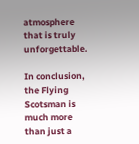atmosphere that is truly unforgettable.

In conclusion, the Flying Scotsman is much more than just a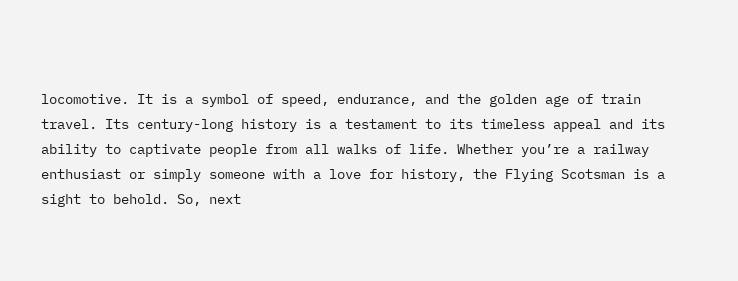locomotive. It is a symbol of speed, endurance, and the golden age of train travel. Its century-long history is a testament to its timeless appeal and its ability to captivate people from all walks of life. Whether you’re a railway enthusiast or simply someone with a love for history, the Flying Scotsman is a sight to behold. So, next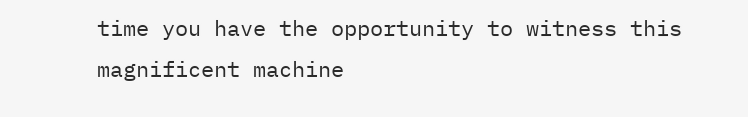time you have the opportunity to witness this magnificent machine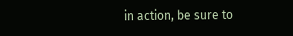in action, be sure to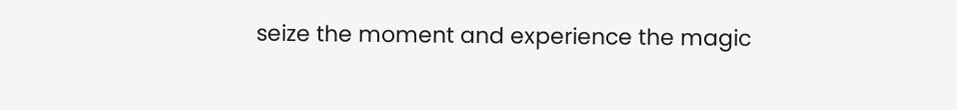seize the moment and experience the magic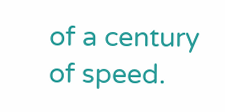of a century of speed.